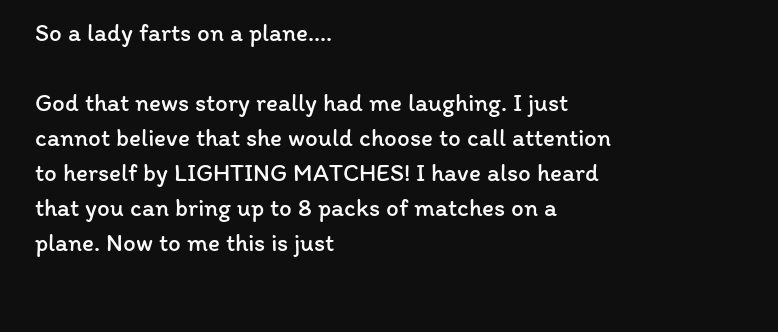So a lady farts on a plane....

God that news story really had me laughing. I just cannot believe that she would choose to call attention to herself by LIGHTING MATCHES! I have also heard that you can bring up to 8 packs of matches on a plane. Now to me this is just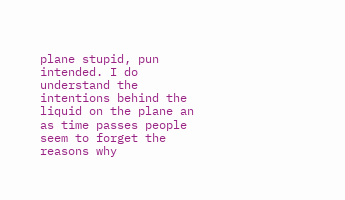plane stupid, pun intended. I do understand the intentions behind the liquid on the plane an as time passes people seem to forget the reasons why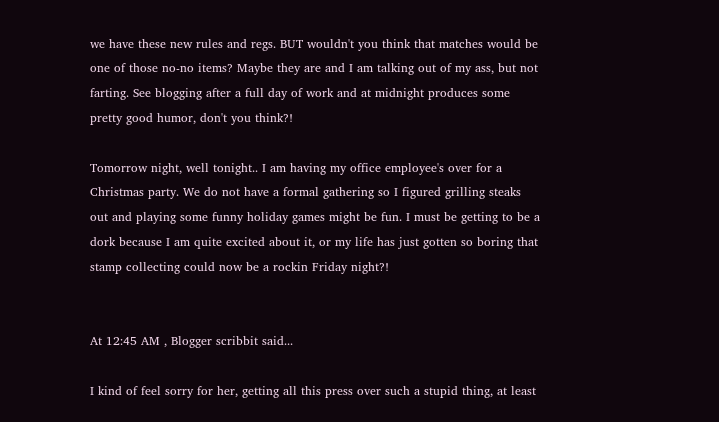we have these new rules and regs. BUT wouldn't you think that matches would be one of those no-no items? Maybe they are and I am talking out of my ass, but not farting. See blogging after a full day of work and at midnight produces some pretty good humor, don't you think?!

Tomorrow night, well tonight.. I am having my office employee's over for a Christmas party. We do not have a formal gathering so I figured grilling steaks out and playing some funny holiday games might be fun. I must be getting to be a dork because I am quite excited about it, or my life has just gotten so boring that stamp collecting could now be a rockin Friday night?!


At 12:45 AM , Blogger scribbit said...

I kind of feel sorry for her, getting all this press over such a stupid thing, at least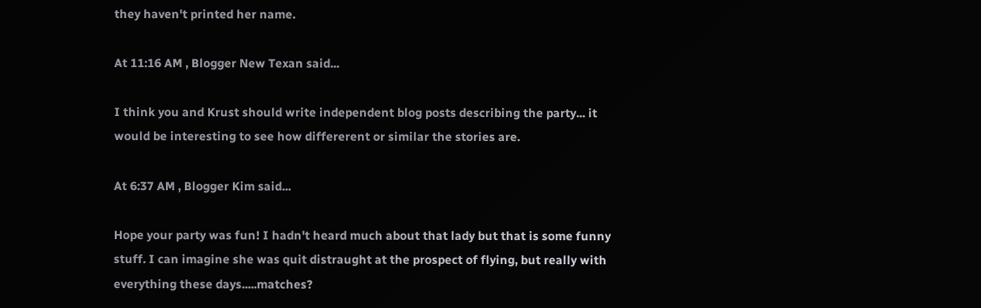they haven't printed her name.

At 11:16 AM , Blogger New Texan said...

I think you and Krust should write independent blog posts describing the party... it would be interesting to see how differerent or similar the stories are.

At 6:37 AM , Blogger Kim said...

Hope your party was fun! I hadn't heard much about that lady but that is some funny stuff. I can imagine she was quit distraught at the prospect of flying, but really with everything these days.....matches?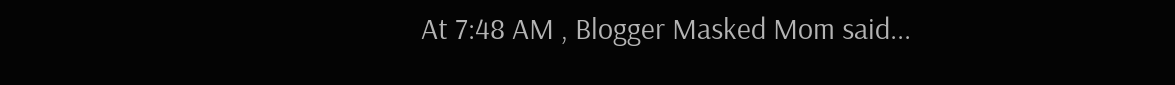At 7:48 AM , Blogger Masked Mom said...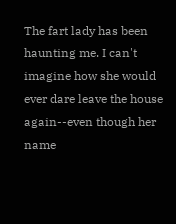The fart lady has been haunting me. I can't imagine how she would ever dare leave the house again--even though her name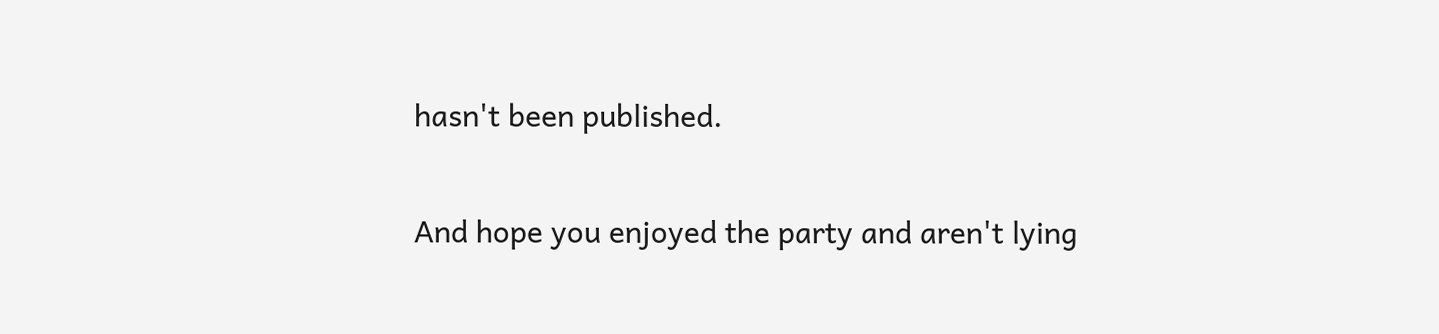hasn't been published.

And hope you enjoyed the party and aren't lying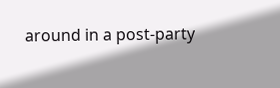around in a post-party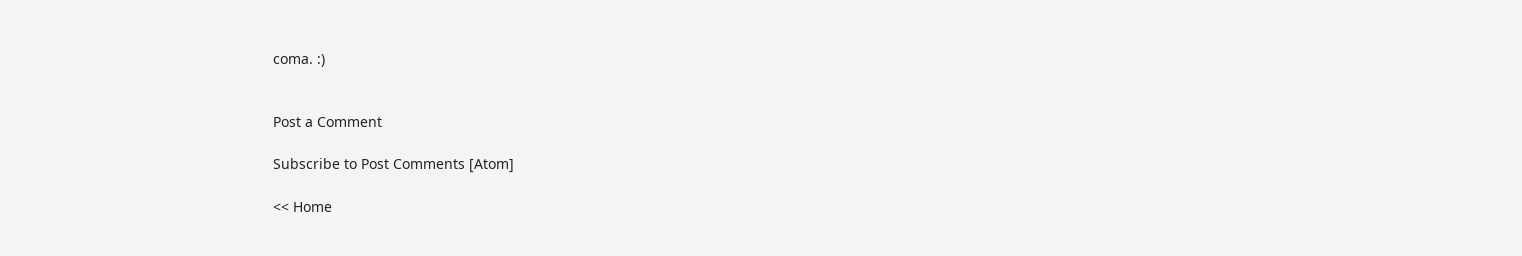coma. :)


Post a Comment

Subscribe to Post Comments [Atom]

<< Home